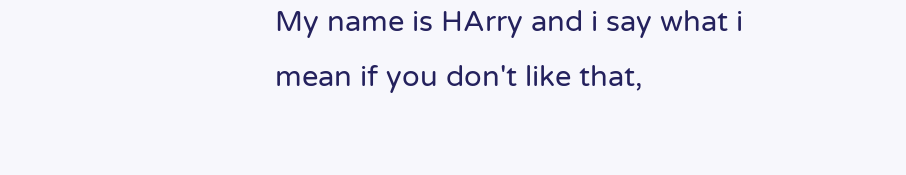My name is HArry and i say what i mean if you don't like that,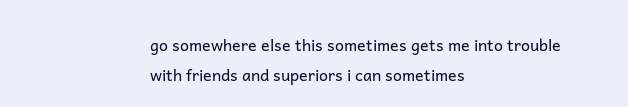go somewhere else this sometimes gets me into trouble with friends and superiors i can sometimes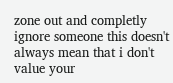zone out and completly ignore someone this doesn't always mean that i don't value your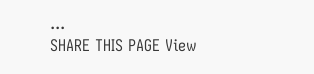...
SHARE THIS PAGE View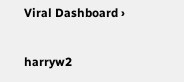Viral Dashboard ›

harryw2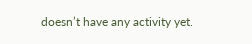doesn’t have any activity yet.